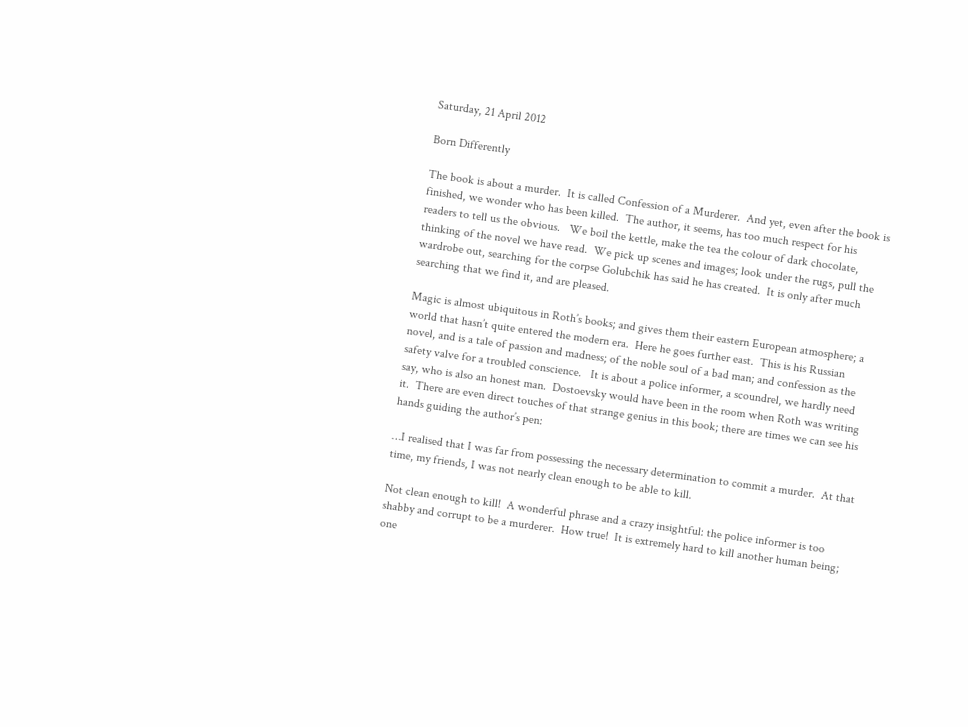Saturday, 21 April 2012

Born Differently

The book is about a murder.  It is called Confession of a Murderer.  And yet, even after the book is finished, we wonder who has been killed.  The author, it seems, has too much respect for his readers to tell us the obvious.   We boil the kettle, make the tea the colour of dark chocolate, thinking of the novel we have read.  We pick up scenes and images; look under the rugs, pull the wardrobe out, searching for the corpse Golubchik has said he has created.  It is only after much searching that we find it, and are pleased.

Magic is almost ubiquitous in Roth’s books; and gives them their eastern European atmosphere; a world that hasn’t quite entered the modern era.  Here he goes further east.  This is his Russian novel, and is a tale of passion and madness; of the noble soul of a bad man; and confession as the safety valve for a troubled conscience.   It is about a police informer, a scoundrel, we hardly need say, who is also an honest man.  Dostoevsky would have been in the room when Roth was writing it.  There are even direct touches of that strange genius in this book; there are times we can see his hands guiding the author’s pen:

…I realised that I was far from possessing the necessary determination to commit a murder.  At that time, my friends, I was not nearly clean enough to be able to kill.

Not clean enough to kill!  A wonderful phrase and a crazy insightful: the police informer is too shabby and corrupt to be a murderer.  How true!  It is extremely hard to kill another human being; one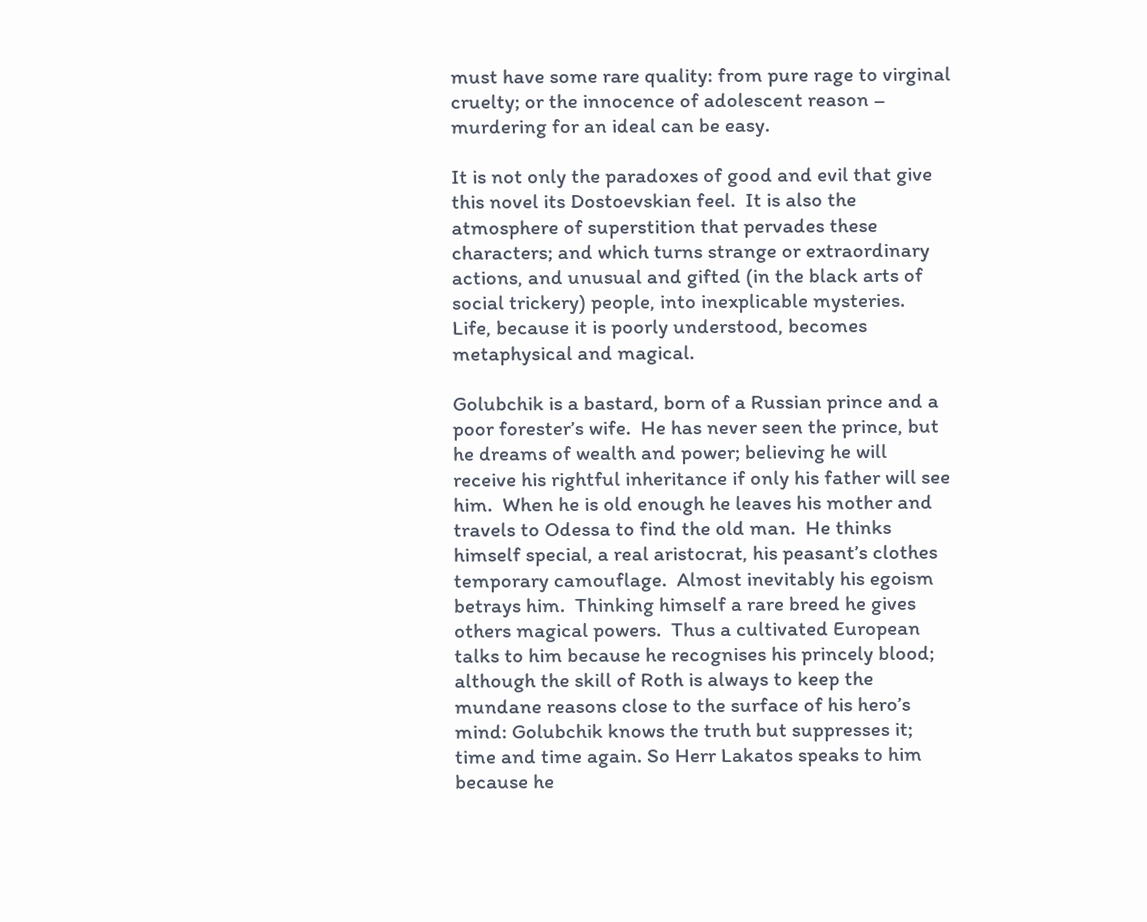must have some rare quality: from pure rage to virginal cruelty; or the innocence of adolescent reason – murdering for an ideal can be easy.

It is not only the paradoxes of good and evil that give this novel its Dostoevskian feel.  It is also the atmosphere of superstition that pervades these characters; and which turns strange or extraordinary actions, and unusual and gifted (in the black arts of social trickery) people, into inexplicable mysteries.  Life, because it is poorly understood, becomes metaphysical and magical.

Golubchik is a bastard, born of a Russian prince and a poor forester’s wife.  He has never seen the prince, but he dreams of wealth and power; believing he will receive his rightful inheritance if only his father will see him.  When he is old enough he leaves his mother and travels to Odessa to find the old man.  He thinks himself special, a real aristocrat, his peasant’s clothes temporary camouflage.  Almost inevitably his egoism betrays him.  Thinking himself a rare breed he gives others magical powers.  Thus a cultivated European talks to him because he recognises his princely blood; although the skill of Roth is always to keep the mundane reasons close to the surface of his hero’s mind: Golubchik knows the truth but suppresses it; time and time again. So Herr Lakatos speaks to him because he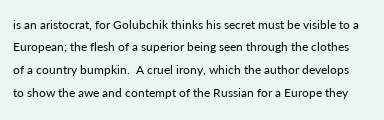is an aristocrat, for Golubchik thinks his secret must be visible to a European; the flesh of a superior being seen through the clothes of a country bumpkin.  A cruel irony, which the author develops to show the awe and contempt of the Russian for a Europe they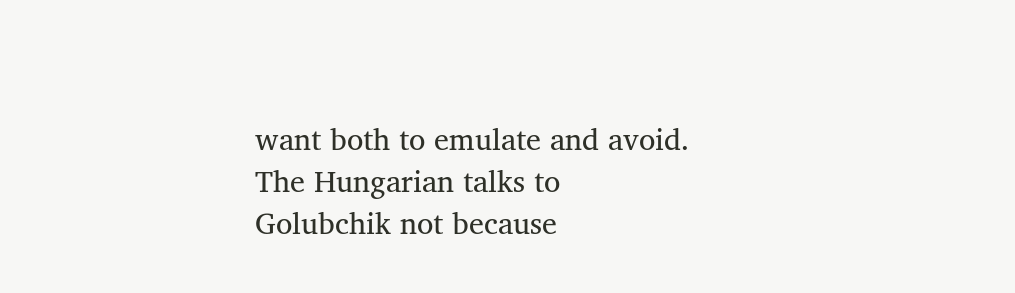want both to emulate and avoid.  The Hungarian talks to Golubchik not because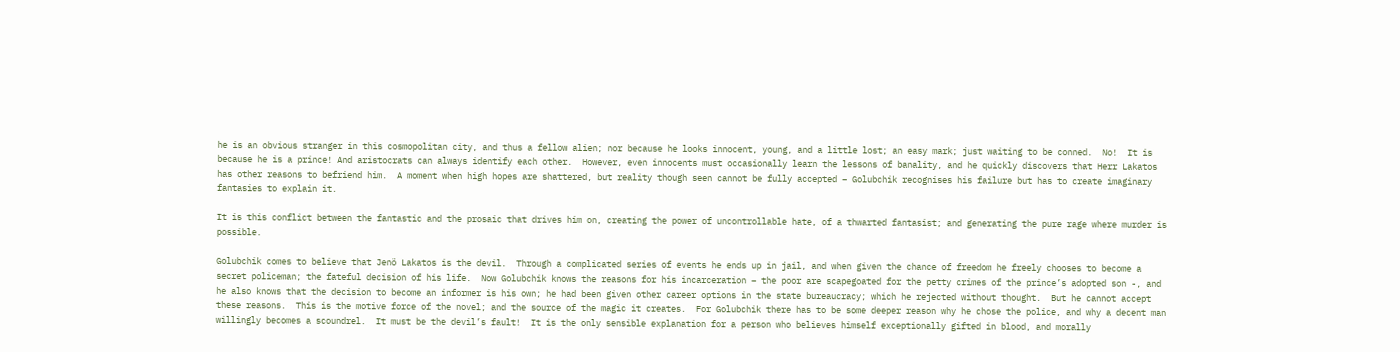he is an obvious stranger in this cosmopolitan city, and thus a fellow alien; nor because he looks innocent, young, and a little lost; an easy mark; just waiting to be conned.  No!  It is because he is a prince! And aristocrats can always identify each other.  However, even innocents must occasionally learn the lessons of banality, and he quickly discovers that Herr Lakatos has other reasons to befriend him.  A moment when high hopes are shattered, but reality though seen cannot be fully accepted – Golubchik recognises his failure but has to create imaginary fantasies to explain it.

It is this conflict between the fantastic and the prosaic that drives him on, creating the power of uncontrollable hate, of a thwarted fantasist; and generating the pure rage where murder is possible.

Golubchik comes to believe that Jenö Lakatos is the devil.  Through a complicated series of events he ends up in jail, and when given the chance of freedom he freely chooses to become a secret policeman; the fateful decision of his life.  Now Golubchik knows the reasons for his incarceration – the poor are scapegoated for the petty crimes of the prince’s adopted son -, and he also knows that the decision to become an informer is his own; he had been given other career options in the state bureaucracy; which he rejected without thought.  But he cannot accept these reasons.  This is the motive force of the novel; and the source of the magic it creates.  For Golubchik there has to be some deeper reason why he chose the police, and why a decent man willingly becomes a scoundrel.  It must be the devil’s fault!  It is the only sensible explanation for a person who believes himself exceptionally gifted in blood, and morally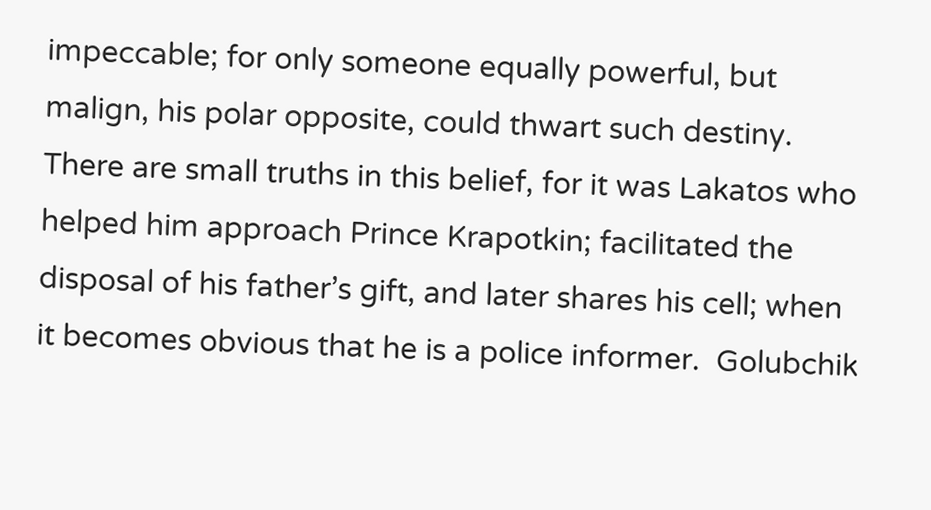impeccable; for only someone equally powerful, but malign, his polar opposite, could thwart such destiny.  There are small truths in this belief, for it was Lakatos who helped him approach Prince Krapotkin; facilitated the disposal of his father’s gift, and later shares his cell; when it becomes obvious that he is a police informer.  Golubchik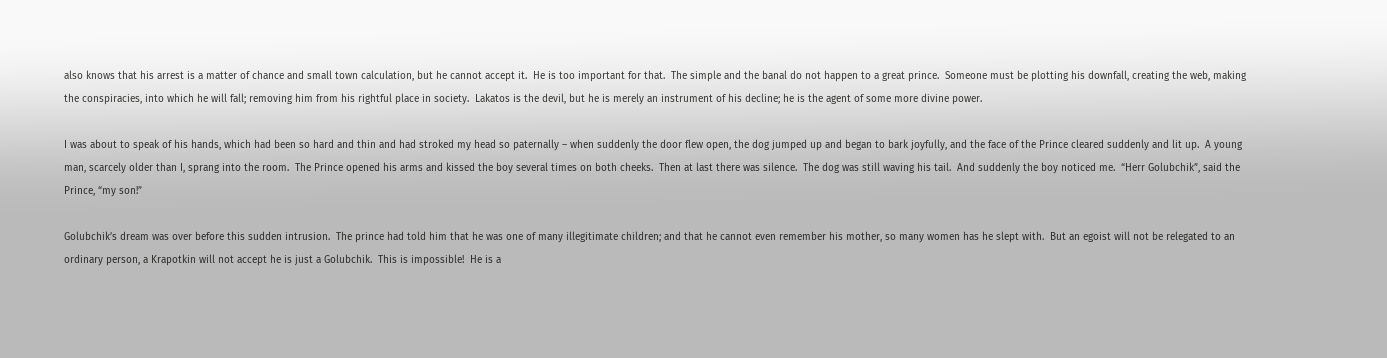also knows that his arrest is a matter of chance and small town calculation, but he cannot accept it.  He is too important for that.  The simple and the banal do not happen to a great prince.  Someone must be plotting his downfall, creating the web, making the conspiracies, into which he will fall; removing him from his rightful place in society.  Lakatos is the devil, but he is merely an instrument of his decline; he is the agent of some more divine power.

I was about to speak of his hands, which had been so hard and thin and had stroked my head so paternally – when suddenly the door flew open, the dog jumped up and began to bark joyfully, and the face of the Prince cleared suddenly and lit up.  A young man, scarcely older than I, sprang into the room.  The Prince opened his arms and kissed the boy several times on both cheeks.  Then at last there was silence.  The dog was still waving his tail.  And suddenly the boy noticed me.  “Herr Golubchik”, said the Prince, “my son!”

Golubchik’s dream was over before this sudden intrusion.  The prince had told him that he was one of many illegitimate children; and that he cannot even remember his mother, so many women has he slept with.  But an egoist will not be relegated to an ordinary person, a Krapotkin will not accept he is just a Golubchik.  This is impossible!  He is a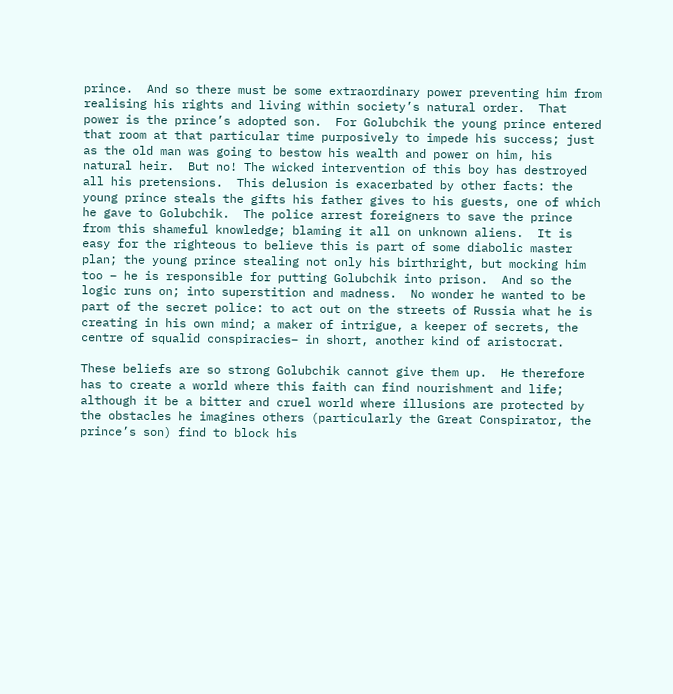prince.  And so there must be some extraordinary power preventing him from realising his rights and living within society’s natural order.  That power is the prince’s adopted son.  For Golubchik the young prince entered that room at that particular time purposively to impede his success; just as the old man was going to bestow his wealth and power on him, his natural heir.  But no! The wicked intervention of this boy has destroyed all his pretensions.  This delusion is exacerbated by other facts: the young prince steals the gifts his father gives to his guests, one of which he gave to Golubchik.  The police arrest foreigners to save the prince from this shameful knowledge; blaming it all on unknown aliens.  It is easy for the righteous to believe this is part of some diabolic master plan; the young prince stealing not only his birthright, but mocking him too – he is responsible for putting Golubchik into prison.  And so the logic runs on; into superstition and madness.  No wonder he wanted to be part of the secret police: to act out on the streets of Russia what he is creating in his own mind; a maker of intrigue, a keeper of secrets, the centre of squalid conspiracies– in short, another kind of aristocrat.

These beliefs are so strong Golubchik cannot give them up.  He therefore has to create a world where this faith can find nourishment and life; although it be a bitter and cruel world where illusions are protected by the obstacles he imagines others (particularly the Great Conspirator, the prince’s son) find to block his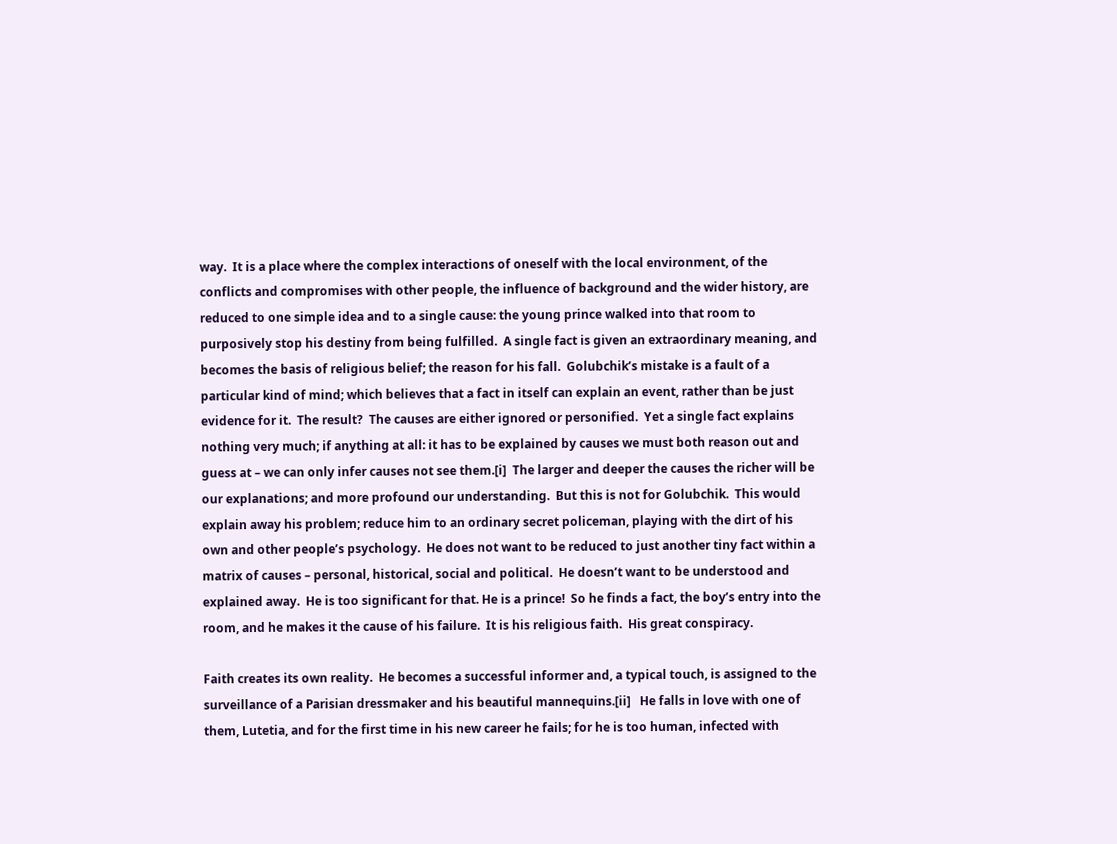way.  It is a place where the complex interactions of oneself with the local environment, of the conflicts and compromises with other people, the influence of background and the wider history, are reduced to one simple idea and to a single cause: the young prince walked into that room to purposively stop his destiny from being fulfilled.  A single fact is given an extraordinary meaning, and becomes the basis of religious belief; the reason for his fall.  Golubchik’s mistake is a fault of a particular kind of mind; which believes that a fact in itself can explain an event, rather than be just evidence for it.  The result?  The causes are either ignored or personified.  Yet a single fact explains nothing very much; if anything at all: it has to be explained by causes we must both reason out and guess at – we can only infer causes not see them.[i]  The larger and deeper the causes the richer will be our explanations; and more profound our understanding.  But this is not for Golubchik.  This would explain away his problem; reduce him to an ordinary secret policeman, playing with the dirt of his own and other people’s psychology.  He does not want to be reduced to just another tiny fact within a matrix of causes – personal, historical, social and political.  He doesn’t want to be understood and explained away.  He is too significant for that. He is a prince!  So he finds a fact, the boy’s entry into the room, and he makes it the cause of his failure.  It is his religious faith.  His great conspiracy.

Faith creates its own reality.  He becomes a successful informer and, a typical touch, is assigned to the surveillance of a Parisian dressmaker and his beautiful mannequins.[ii]   He falls in love with one of them, Lutetia, and for the first time in his new career he fails; for he is too human, infected with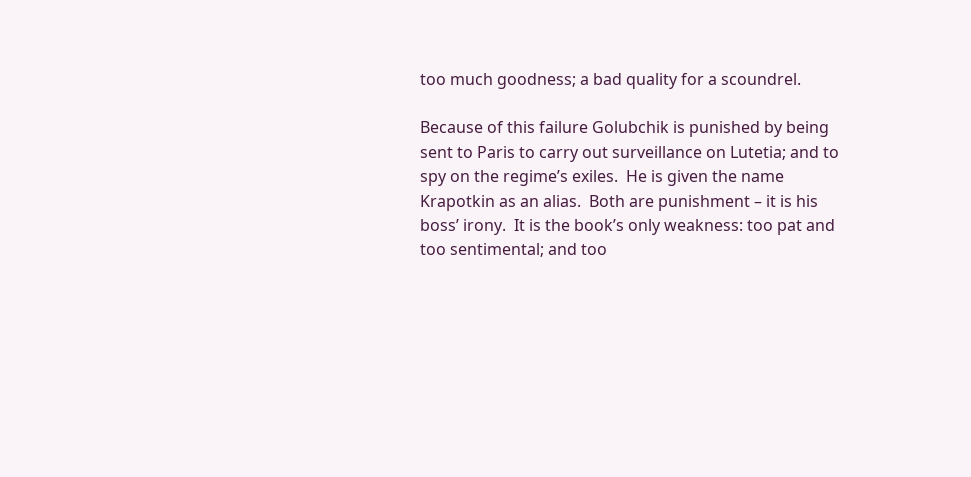too much goodness; a bad quality for a scoundrel.

Because of this failure Golubchik is punished by being sent to Paris to carry out surveillance on Lutetia; and to spy on the regime’s exiles.  He is given the name Krapotkin as an alias.  Both are punishment – it is his boss’ irony.  It is the book’s only weakness: too pat and too sentimental; and too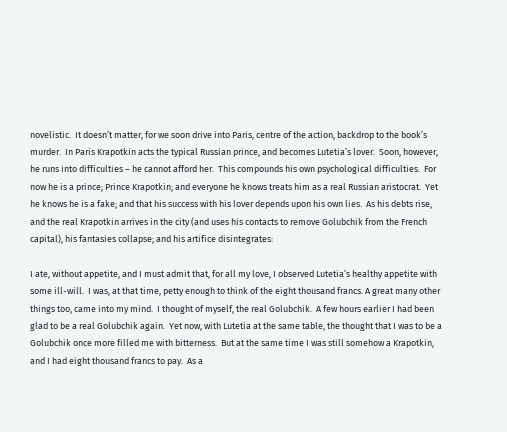novelistic.  It doesn’t matter, for we soon drive into Paris, centre of the action, backdrop to the book’s murder.  In Paris Krapotkin acts the typical Russian prince, and becomes Lutetia’s lover.  Soon, however, he runs into difficulties – he cannot afford her.  This compounds his own psychological difficulties.  For now he is a prince; Prince Krapotkin; and everyone he knows treats him as a real Russian aristocrat.  Yet he knows he is a fake; and that his success with his lover depends upon his own lies.  As his debts rise, and the real Krapotkin arrives in the city (and uses his contacts to remove Golubchik from the French capital), his fantasies collapse; and his artifice disintegrates:

I ate, without appetite, and I must admit that, for all my love, I observed Lutetia’s healthy appetite with some ill-will.  I was, at that time, petty enough to think of the eight thousand francs. A great many other things too, came into my mind.  I thought of myself, the real Golubchik.  A few hours earlier I had been glad to be a real Golubchik again.  Yet now, with Lutetia at the same table, the thought that I was to be a Golubchik once more filled me with bitterness.  But at the same time I was still somehow a Krapotkin, and I had eight thousand francs to pay.  As a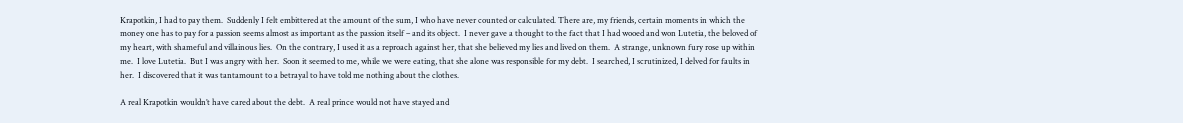Krapotkin, I had to pay them.  Suddenly I felt embittered at the amount of the sum, I who have never counted or calculated. There are, my friends, certain moments in which the money one has to pay for a passion seems almost as important as the passion itself – and its object.  I never gave a thought to the fact that I had wooed and won Lutetia, the beloved of my heart, with shameful and villainous lies.  On the contrary, I used it as a reproach against her, that she believed my lies and lived on them.  A strange, unknown fury rose up within me.  I love Lutetia.  But I was angry with her.  Soon it seemed to me, while we were eating, that she alone was responsible for my debt.  I searched, I scrutinized, I delved for faults in her.  I discovered that it was tantamount to a betrayal to have told me nothing about the clothes.

A real Krapotkin wouldn’t have cared about the debt.  A real prince would not have stayed and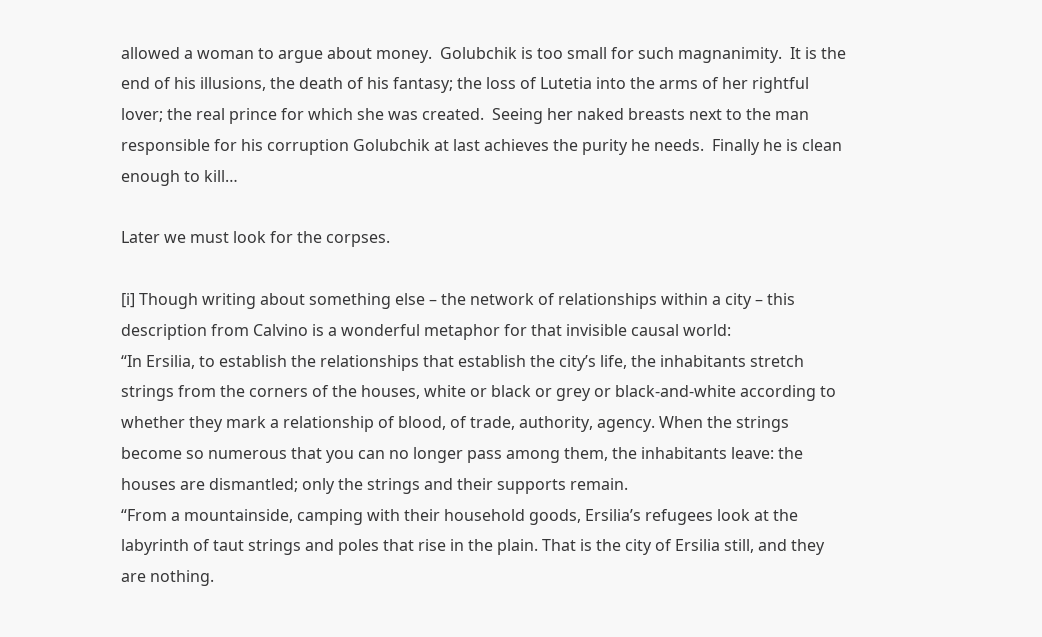allowed a woman to argue about money.  Golubchik is too small for such magnanimity.  It is the end of his illusions, the death of his fantasy; the loss of Lutetia into the arms of her rightful lover; the real prince for which she was created.  Seeing her naked breasts next to the man responsible for his corruption Golubchik at last achieves the purity he needs.  Finally he is clean enough to kill…

Later we must look for the corpses.

[i] Though writing about something else – the network of relationships within a city – this description from Calvino is a wonderful metaphor for that invisible causal world:
“In Ersilia, to establish the relationships that establish the city’s life, the inhabitants stretch strings from the corners of the houses, white or black or grey or black-and-white according to whether they mark a relationship of blood, of trade, authority, agency. When the strings become so numerous that you can no longer pass among them, the inhabitants leave: the houses are dismantled; only the strings and their supports remain.
“From a mountainside, camping with their household goods, Ersilia’s refugees look at the labyrinth of taut strings and poles that rise in the plain. That is the city of Ersilia still, and they are nothing.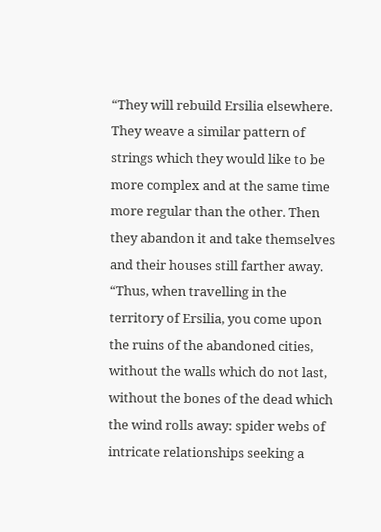“They will rebuild Ersilia elsewhere. They weave a similar pattern of strings which they would like to be more complex and at the same time more regular than the other. Then they abandon it and take themselves and their houses still farther away.
“Thus, when travelling in the territory of Ersilia, you come upon the ruins of the abandoned cities, without the walls which do not last, without the bones of the dead which the wind rolls away: spider webs of intricate relationships seeking a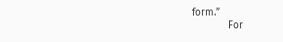form.”
            For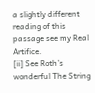a slightly different reading of this passage see my Real Artifice.
[ii] See Roth’s wonderful The String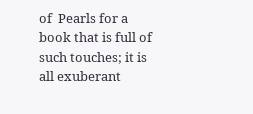of  Pearls for a book that is full of such touches; it is all exuberant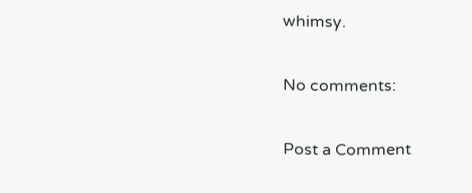whimsy.

No comments:

Post a Comment